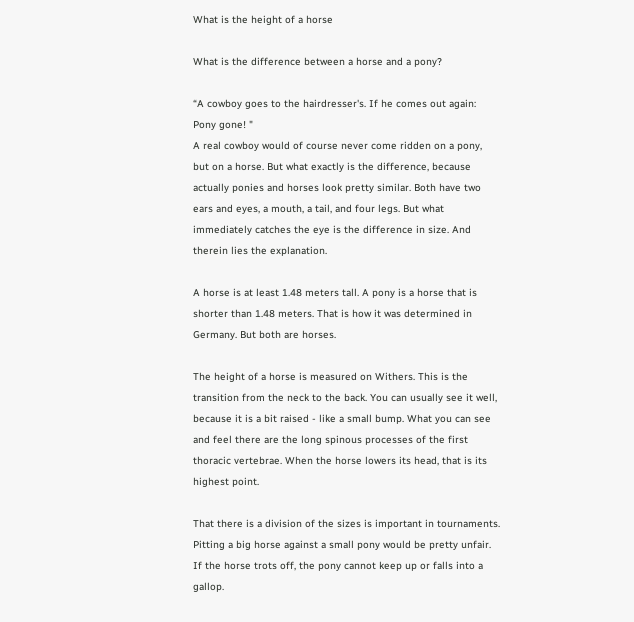What is the height of a horse

What is the difference between a horse and a pony?

“A cowboy goes to the hairdresser's. If he comes out again: Pony gone! "
A real cowboy would of course never come ridden on a pony, but on a horse. But what exactly is the difference, because actually ponies and horses look pretty similar. Both have two ears and eyes, a mouth, a tail, and four legs. But what immediately catches the eye is the difference in size. And therein lies the explanation.

A horse is at least 1.48 meters tall. A pony is a horse that is shorter than 1.48 meters. That is how it was determined in Germany. But both are horses.

The height of a horse is measured on Withers. This is the transition from the neck to the back. You can usually see it well, because it is a bit raised - like a small bump. What you can see and feel there are the long spinous processes of the first thoracic vertebrae. When the horse lowers its head, that is its highest point.

That there is a division of the sizes is important in tournaments. Pitting a big horse against a small pony would be pretty unfair. If the horse trots off, the pony cannot keep up or falls into a gallop.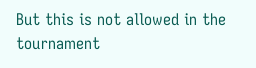But this is not allowed in the tournament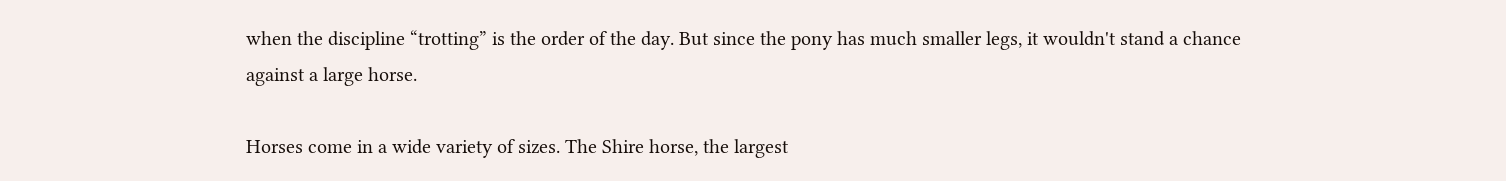when the discipline “trotting” is the order of the day. But since the pony has much smaller legs, it wouldn't stand a chance against a large horse.

Horses come in a wide variety of sizes. The Shire horse, the largest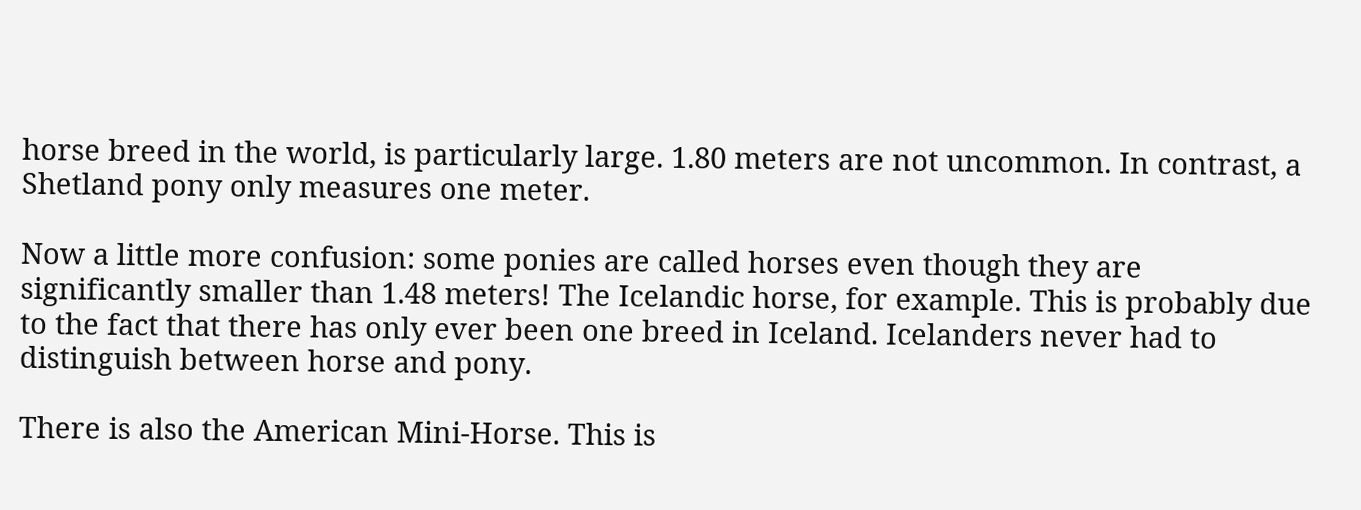horse breed in the world, is particularly large. 1.80 meters are not uncommon. In contrast, a Shetland pony only measures one meter.

Now a little more confusion: some ponies are called horses even though they are significantly smaller than 1.48 meters! The Icelandic horse, for example. This is probably due to the fact that there has only ever been one breed in Iceland. Icelanders never had to distinguish between horse and pony.

There is also the American Mini-Horse. This is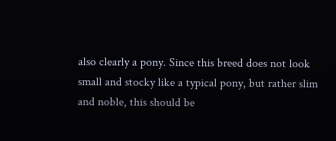also clearly a pony. Since this breed does not look small and stocky like a typical pony, but rather slim and noble, this should be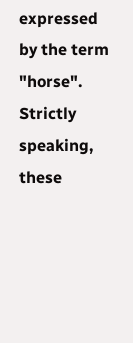expressed by the term "horse". Strictly speaking, these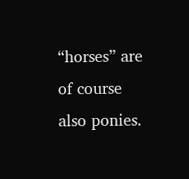“horses” are of course also ponies.